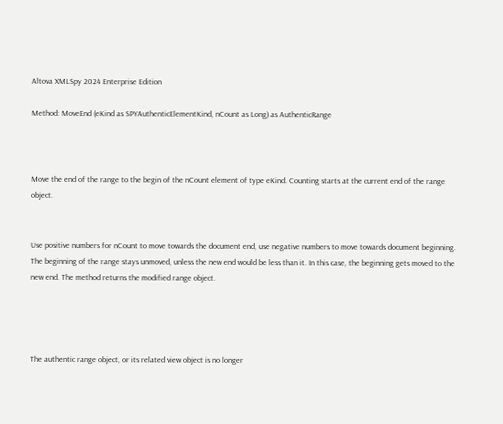Altova XMLSpy 2024 Enterprise Edition

Method: MoveEnd (eKind as SPYAuthenticElementKind, nCount as Long) as AuthenticRange



Move the end of the range to the begin of the nCount element of type eKind. Counting starts at the current end of the range object.


Use positive numbers for nCount to move towards the document end, use negative numbers to move towards document beginning. The beginning of the range stays unmoved, unless the new end would be less than it. In this case, the beginning gets moved to the new end. The method returns the modified range object.




The authentic range object, or its related view object is no longer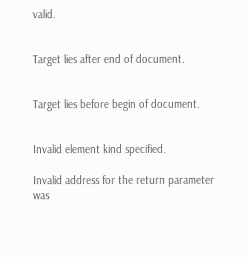valid.


Target lies after end of document.


Target lies before begin of document.


Invalid element kind specified.

Invalid address for the return parameter was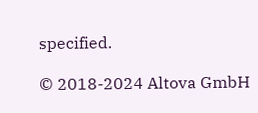specified.

© 2018-2024 Altova GmbH